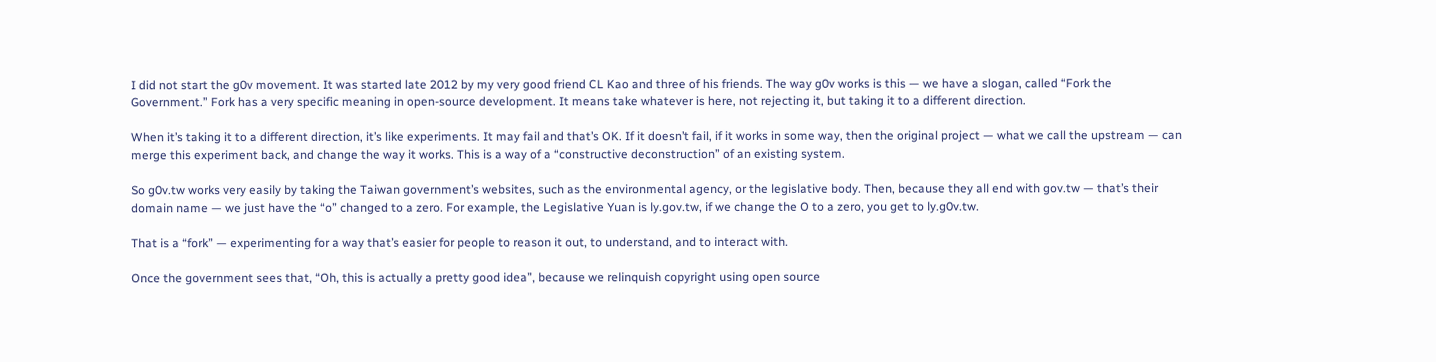I did not start the g0v movement. It was started late 2012 by my very good friend CL Kao and three of his friends. The way g0v works is this — we have a slogan, called “Fork the Government.” Fork has a very specific meaning in open-source development. It means take whatever is here, not rejecting it, but taking it to a different direction.

When it’s taking it to a different direction, it’s like experiments. It may fail and that’s OK. If it doesn’t fail, if it works in some way, then the original project — what we call the upstream — can merge this experiment back, and change the way it works. This is a way of a “constructive deconstruction” of an existing system.

So g0v.tw works very easily by taking the Taiwan government’s websites, such as the environmental agency, or the legislative body. Then, because they all end with gov.tw — that’s their domain name — we just have the “o” changed to a zero. For example, the Legislative Yuan is ly.gov.tw, if we change the O to a zero, you get to ly.g0v.tw.

That is a “fork” — experimenting for a way that’s easier for people to reason it out, to understand, and to interact with.

Once the government sees that, “Oh, this is actually a pretty good idea”, because we relinquish copyright using open source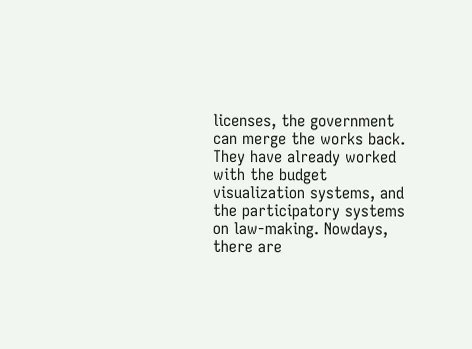licenses, the government can merge the works back. They have already worked with the budget visualization systems, and the participatory systems on law-making. Nowdays, there are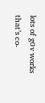lots of g0v works that’s co-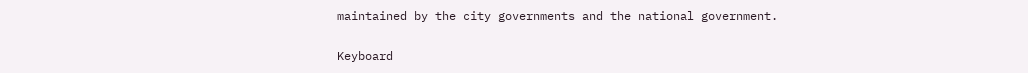maintained by the city governments and the national government.

Keyboard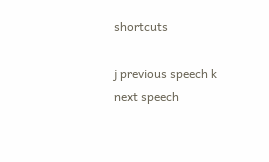shortcuts

j previous speech k next speech